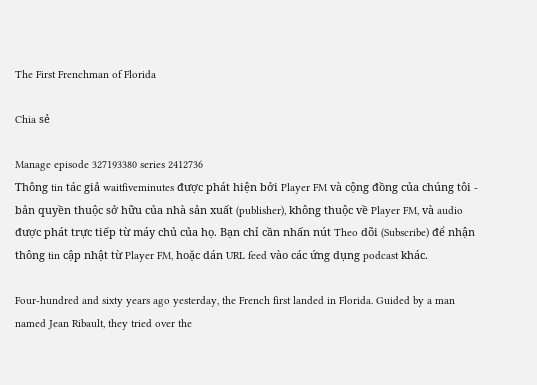The First Frenchman of Florida

Chia sẻ

Manage episode 327193380 series 2412736
Thông tin tác giả waitfiveminutes được phát hiện bởi Player FM và cộng đồng của chúng tôi - bản quyền thuộc sở hữu của nhà sản xuất (publisher), không thuộc về Player FM, và audio được phát trực tiếp từ máy chủ của họ. Bạn chỉ cần nhấn nút Theo dõi (Subscribe) để nhận thông tin cập nhật từ Player FM, hoặc dán URL feed vào các ứng dụng podcast khác.

Four-hundred and sixty years ago yesterday, the French first landed in Florida. Guided by a man named Jean Ribault, they tried over the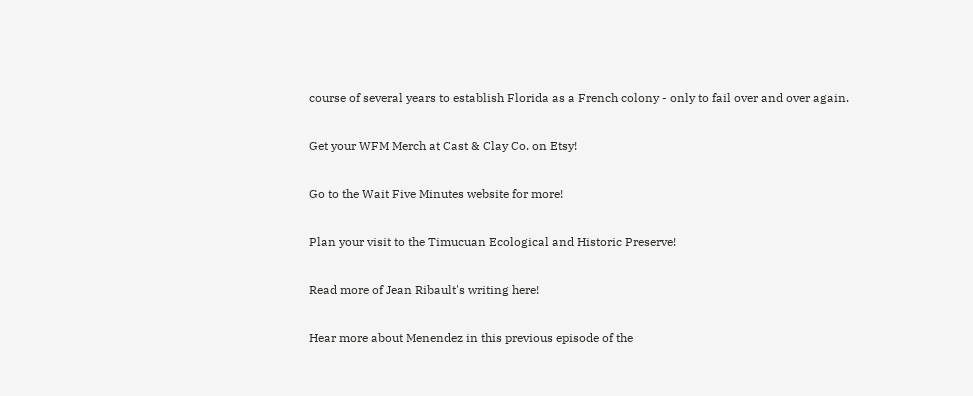course of several years to establish Florida as a French colony - only to fail over and over again.

Get your WFM Merch at Cast & Clay Co. on Etsy!

Go to the Wait Five Minutes website for more!

Plan your visit to the Timucuan Ecological and Historic Preserve!

Read more of Jean Ribault's writing here!

Hear more about Menendez in this previous episode of the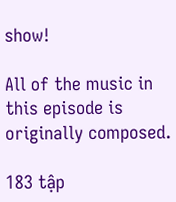show!

All of the music in this episode is originally composed.

183 tập